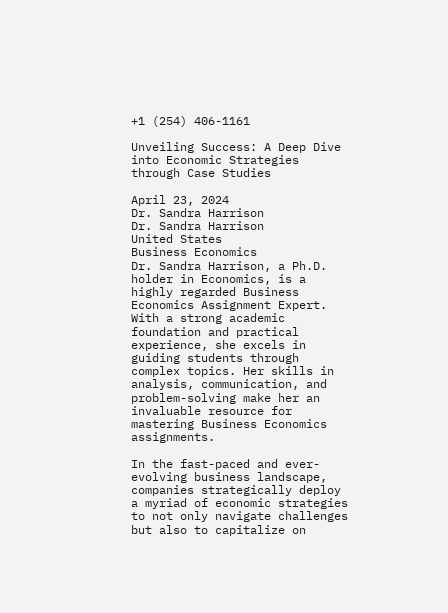+1 (254) 406-1161

Unveiling Success: A Deep Dive into Economic Strategies through Case Studies

April 23, 2024
Dr. Sandra Harrison
Dr. Sandra Harrison
United States
Business Economics
Dr. Sandra Harrison, a Ph.D. holder in Economics, is a highly regarded Business Economics Assignment Expert. With a strong academic foundation and practical experience, she excels in guiding students through complex topics. Her skills in analysis, communication, and problem-solving make her an invaluable resource for mastering Business Economics assignments.

In the fast-paced and ever-evolving business landscape, companies strategically deploy a myriad of economic strategies to not only navigate challenges but also to capitalize on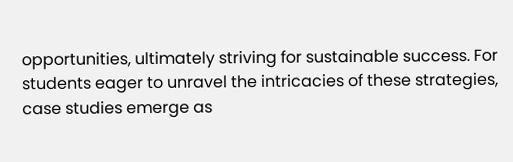opportunities, ultimately striving for sustainable success. For students eager to unravel the intricacies of these strategies, case studies emerge as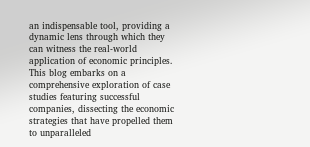an indispensable tool, providing a dynamic lens through which they can witness the real-world application of economic principles. This blog embarks on a comprehensive exploration of case studies featuring successful companies, dissecting the economic strategies that have propelled them to unparalleled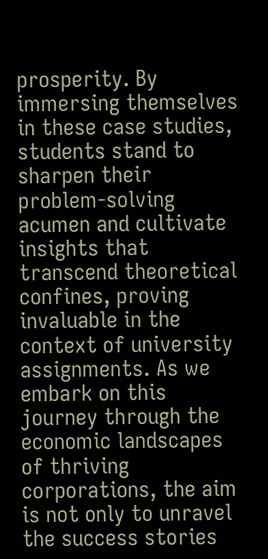prosperity. By immersing themselves in these case studies, students stand to sharpen their problem-solving acumen and cultivate insights that transcend theoretical confines, proving invaluable in the context of university assignments. As we embark on this journey through the economic landscapes of thriving corporations, the aim is not only to unravel the success stories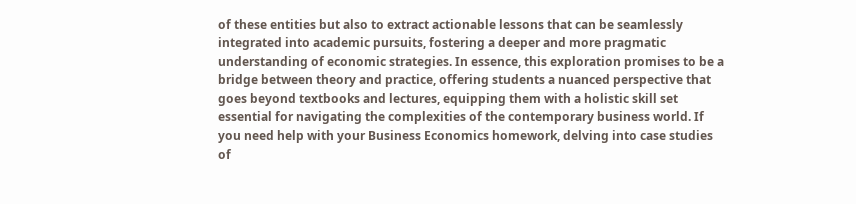of these entities but also to extract actionable lessons that can be seamlessly integrated into academic pursuits, fostering a deeper and more pragmatic understanding of economic strategies. In essence, this exploration promises to be a bridge between theory and practice, offering students a nuanced perspective that goes beyond textbooks and lectures, equipping them with a holistic skill set essential for navigating the complexities of the contemporary business world. If you need help with your Business Economics homework, delving into case studies of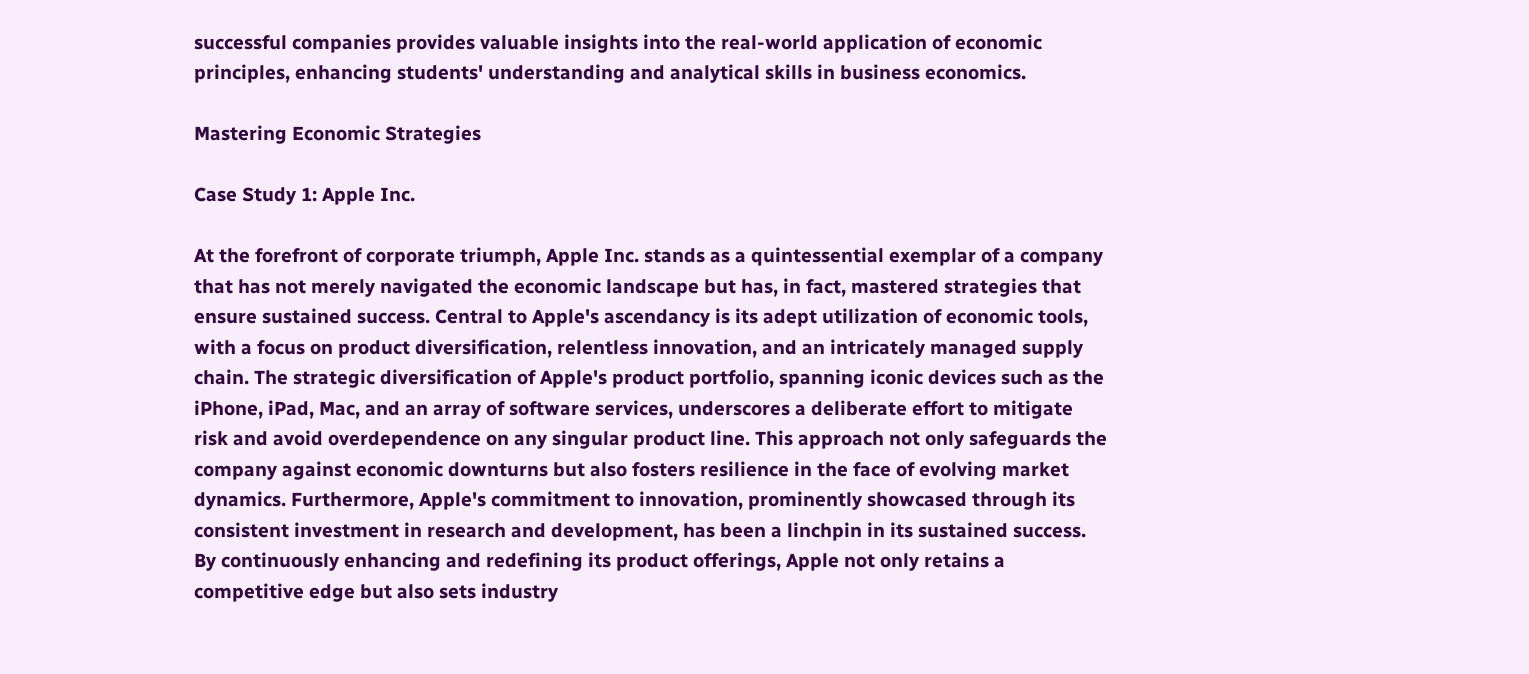successful companies provides valuable insights into the real-world application of economic principles, enhancing students' understanding and analytical skills in business economics.

Mastering Economic Strategies

Case Study 1: Apple Inc.

At the forefront of corporate triumph, Apple Inc. stands as a quintessential exemplar of a company that has not merely navigated the economic landscape but has, in fact, mastered strategies that ensure sustained success. Central to Apple's ascendancy is its adept utilization of economic tools, with a focus on product diversification, relentless innovation, and an intricately managed supply chain. The strategic diversification of Apple's product portfolio, spanning iconic devices such as the iPhone, iPad, Mac, and an array of software services, underscores a deliberate effort to mitigate risk and avoid overdependence on any singular product line. This approach not only safeguards the company against economic downturns but also fosters resilience in the face of evolving market dynamics. Furthermore, Apple's commitment to innovation, prominently showcased through its consistent investment in research and development, has been a linchpin in its sustained success. By continuously enhancing and redefining its product offerings, Apple not only retains a competitive edge but also sets industry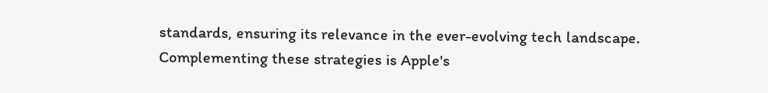standards, ensuring its relevance in the ever-evolving tech landscape. Complementing these strategies is Apple's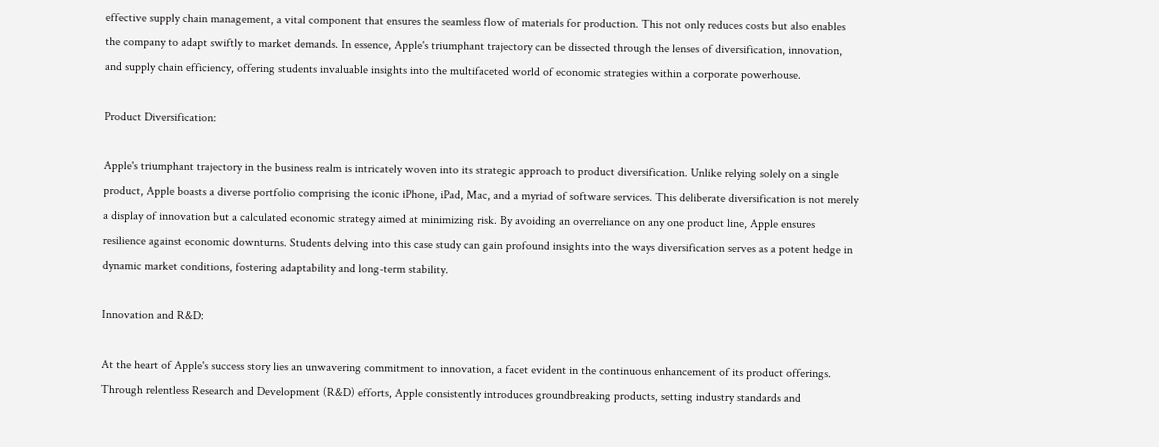effective supply chain management, a vital component that ensures the seamless flow of materials for production. This not only reduces costs but also enables the company to adapt swiftly to market demands. In essence, Apple's triumphant trajectory can be dissected through the lenses of diversification, innovation, and supply chain efficiency, offering students invaluable insights into the multifaceted world of economic strategies within a corporate powerhouse.

Product Diversification:

Apple's triumphant trajectory in the business realm is intricately woven into its strategic approach to product diversification. Unlike relying solely on a single product, Apple boasts a diverse portfolio comprising the iconic iPhone, iPad, Mac, and a myriad of software services. This deliberate diversification is not merely a display of innovation but a calculated economic strategy aimed at minimizing risk. By avoiding an overreliance on any one product line, Apple ensures resilience against economic downturns. Students delving into this case study can gain profound insights into the ways diversification serves as a potent hedge in dynamic market conditions, fostering adaptability and long-term stability.

Innovation and R&D:

At the heart of Apple's success story lies an unwavering commitment to innovation, a facet evident in the continuous enhancement of its product offerings. Through relentless Research and Development (R&D) efforts, Apple consistently introduces groundbreaking products, setting industry standards and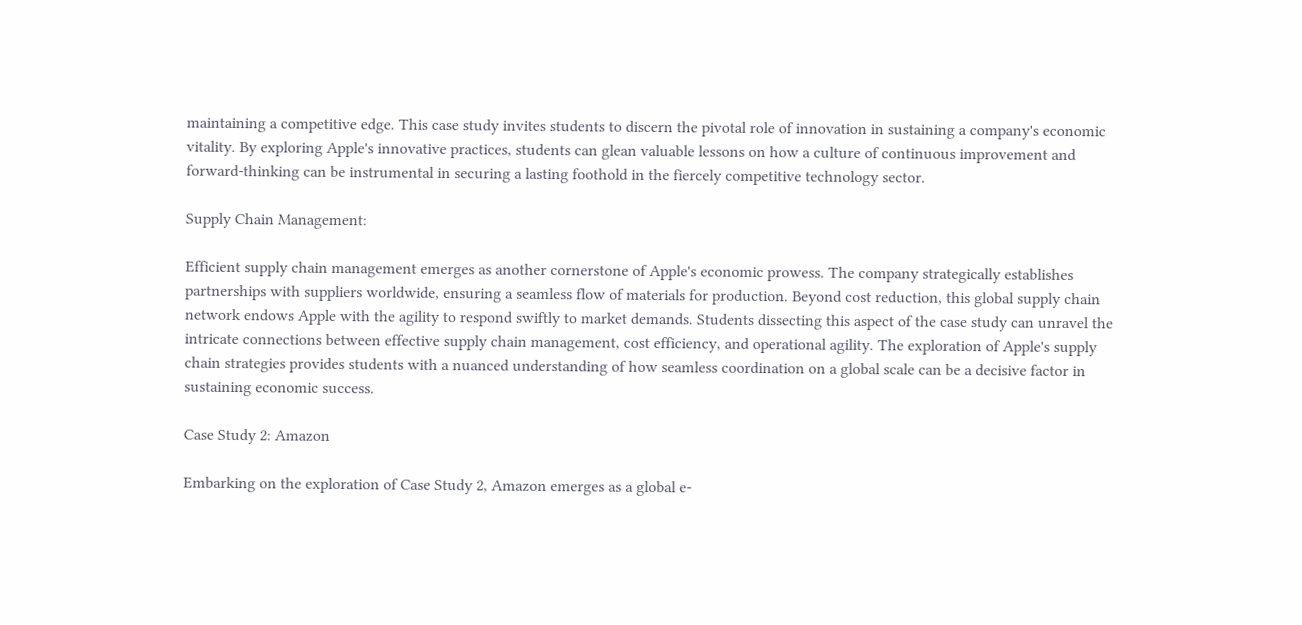maintaining a competitive edge. This case study invites students to discern the pivotal role of innovation in sustaining a company's economic vitality. By exploring Apple's innovative practices, students can glean valuable lessons on how a culture of continuous improvement and forward-thinking can be instrumental in securing a lasting foothold in the fiercely competitive technology sector.

Supply Chain Management:

Efficient supply chain management emerges as another cornerstone of Apple's economic prowess. The company strategically establishes partnerships with suppliers worldwide, ensuring a seamless flow of materials for production. Beyond cost reduction, this global supply chain network endows Apple with the agility to respond swiftly to market demands. Students dissecting this aspect of the case study can unravel the intricate connections between effective supply chain management, cost efficiency, and operational agility. The exploration of Apple's supply chain strategies provides students with a nuanced understanding of how seamless coordination on a global scale can be a decisive factor in sustaining economic success.

Case Study 2: Amazon

Embarking on the exploration of Case Study 2, Amazon emerges as a global e-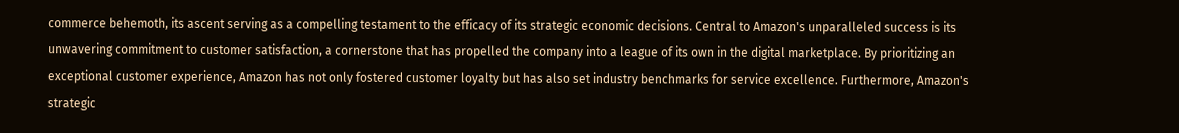commerce behemoth, its ascent serving as a compelling testament to the efficacy of its strategic economic decisions. Central to Amazon's unparalleled success is its unwavering commitment to customer satisfaction, a cornerstone that has propelled the company into a league of its own in the digital marketplace. By prioritizing an exceptional customer experience, Amazon has not only fostered customer loyalty but has also set industry benchmarks for service excellence. Furthermore, Amazon's strategic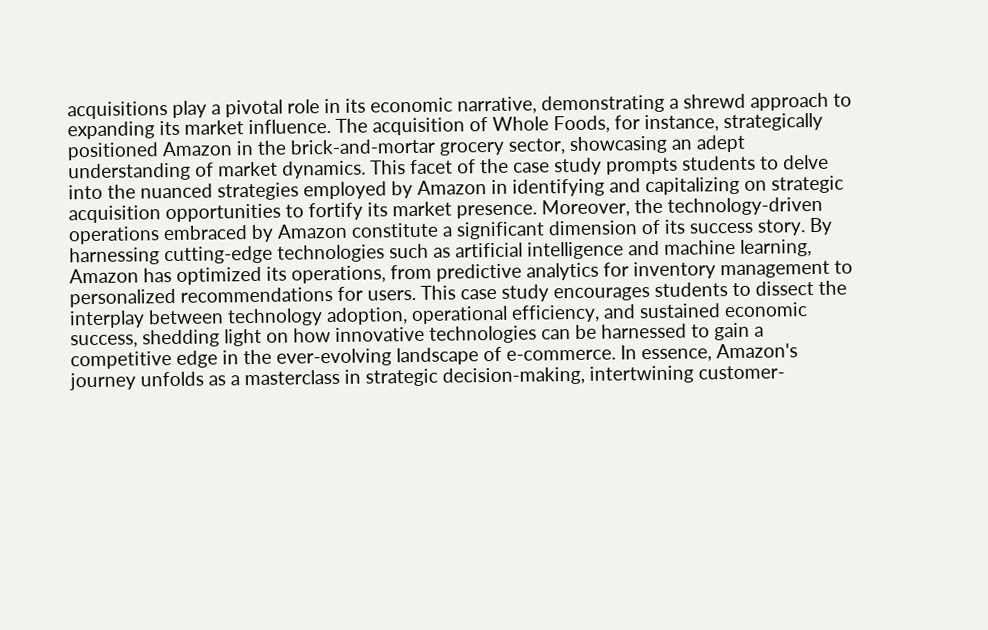acquisitions play a pivotal role in its economic narrative, demonstrating a shrewd approach to expanding its market influence. The acquisition of Whole Foods, for instance, strategically positioned Amazon in the brick-and-mortar grocery sector, showcasing an adept understanding of market dynamics. This facet of the case study prompts students to delve into the nuanced strategies employed by Amazon in identifying and capitalizing on strategic acquisition opportunities to fortify its market presence. Moreover, the technology-driven operations embraced by Amazon constitute a significant dimension of its success story. By harnessing cutting-edge technologies such as artificial intelligence and machine learning, Amazon has optimized its operations, from predictive analytics for inventory management to personalized recommendations for users. This case study encourages students to dissect the interplay between technology adoption, operational efficiency, and sustained economic success, shedding light on how innovative technologies can be harnessed to gain a competitive edge in the ever-evolving landscape of e-commerce. In essence, Amazon's journey unfolds as a masterclass in strategic decision-making, intertwining customer-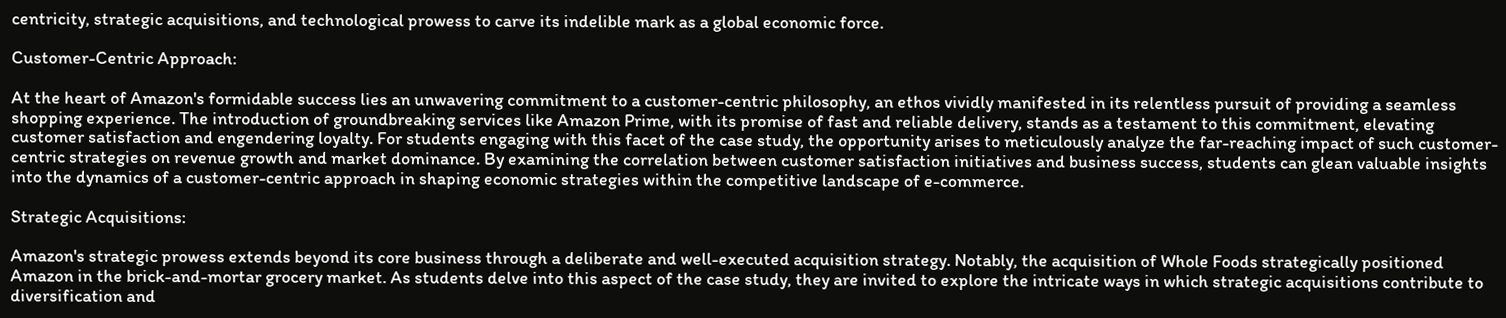centricity, strategic acquisitions, and technological prowess to carve its indelible mark as a global economic force.

Customer-Centric Approach:

At the heart of Amazon's formidable success lies an unwavering commitment to a customer-centric philosophy, an ethos vividly manifested in its relentless pursuit of providing a seamless shopping experience. The introduction of groundbreaking services like Amazon Prime, with its promise of fast and reliable delivery, stands as a testament to this commitment, elevating customer satisfaction and engendering loyalty. For students engaging with this facet of the case study, the opportunity arises to meticulously analyze the far-reaching impact of such customer-centric strategies on revenue growth and market dominance. By examining the correlation between customer satisfaction initiatives and business success, students can glean valuable insights into the dynamics of a customer-centric approach in shaping economic strategies within the competitive landscape of e-commerce.

Strategic Acquisitions:

Amazon's strategic prowess extends beyond its core business through a deliberate and well-executed acquisition strategy. Notably, the acquisition of Whole Foods strategically positioned Amazon in the brick-and-mortar grocery market. As students delve into this aspect of the case study, they are invited to explore the intricate ways in which strategic acquisitions contribute to diversification and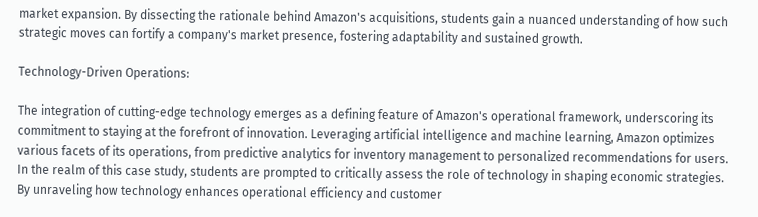market expansion. By dissecting the rationale behind Amazon's acquisitions, students gain a nuanced understanding of how such strategic moves can fortify a company's market presence, fostering adaptability and sustained growth.

Technology-Driven Operations:

The integration of cutting-edge technology emerges as a defining feature of Amazon's operational framework, underscoring its commitment to staying at the forefront of innovation. Leveraging artificial intelligence and machine learning, Amazon optimizes various facets of its operations, from predictive analytics for inventory management to personalized recommendations for users. In the realm of this case study, students are prompted to critically assess the role of technology in shaping economic strategies. By unraveling how technology enhances operational efficiency and customer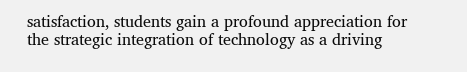satisfaction, students gain a profound appreciation for the strategic integration of technology as a driving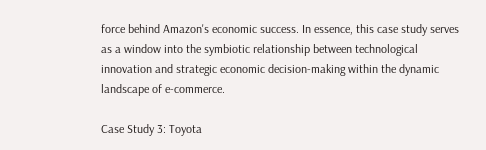force behind Amazon's economic success. In essence, this case study serves as a window into the symbiotic relationship between technological innovation and strategic economic decision-making within the dynamic landscape of e-commerce.

Case Study 3: Toyota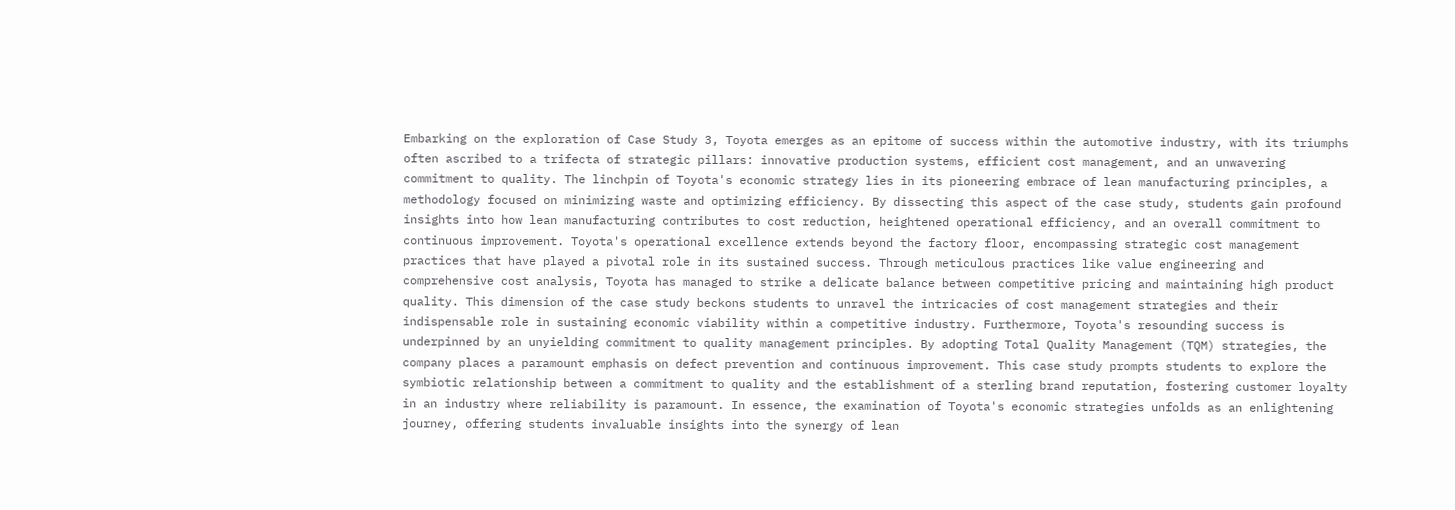Embarking on the exploration of Case Study 3, Toyota emerges as an epitome of success within the automotive industry, with its triumphs often ascribed to a trifecta of strategic pillars: innovative production systems, efficient cost management, and an unwavering commitment to quality. The linchpin of Toyota's economic strategy lies in its pioneering embrace of lean manufacturing principles, a methodology focused on minimizing waste and optimizing efficiency. By dissecting this aspect of the case study, students gain profound insights into how lean manufacturing contributes to cost reduction, heightened operational efficiency, and an overall commitment to continuous improvement. Toyota's operational excellence extends beyond the factory floor, encompassing strategic cost management practices that have played a pivotal role in its sustained success. Through meticulous practices like value engineering and comprehensive cost analysis, Toyota has managed to strike a delicate balance between competitive pricing and maintaining high product quality. This dimension of the case study beckons students to unravel the intricacies of cost management strategies and their indispensable role in sustaining economic viability within a competitive industry. Furthermore, Toyota's resounding success is underpinned by an unyielding commitment to quality management principles. By adopting Total Quality Management (TQM) strategies, the company places a paramount emphasis on defect prevention and continuous improvement. This case study prompts students to explore the symbiotic relationship between a commitment to quality and the establishment of a sterling brand reputation, fostering customer loyalty in an industry where reliability is paramount. In essence, the examination of Toyota's economic strategies unfolds as an enlightening journey, offering students invaluable insights into the synergy of lean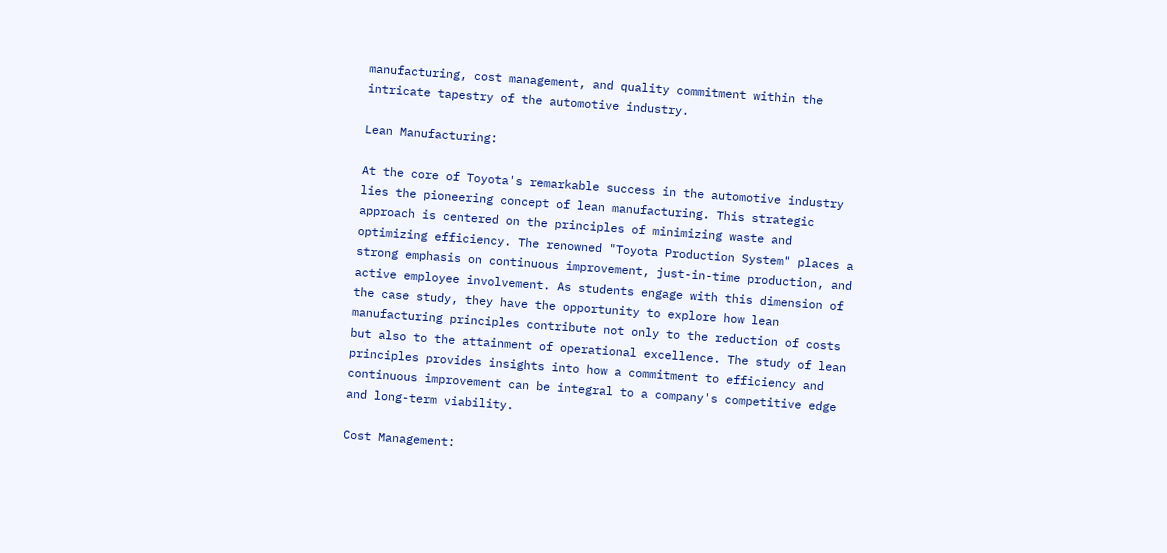manufacturing, cost management, and quality commitment within the intricate tapestry of the automotive industry.

Lean Manufacturing:

At the core of Toyota's remarkable success in the automotive industry lies the pioneering concept of lean manufacturing. This strategic approach is centered on the principles of minimizing waste and optimizing efficiency. The renowned "Toyota Production System" places a strong emphasis on continuous improvement, just-in-time production, and active employee involvement. As students engage with this dimension of the case study, they have the opportunity to explore how lean manufacturing principles contribute not only to the reduction of costs but also to the attainment of operational excellence. The study of lean principles provides insights into how a commitment to efficiency and continuous improvement can be integral to a company's competitive edge and long-term viability.

Cost Management: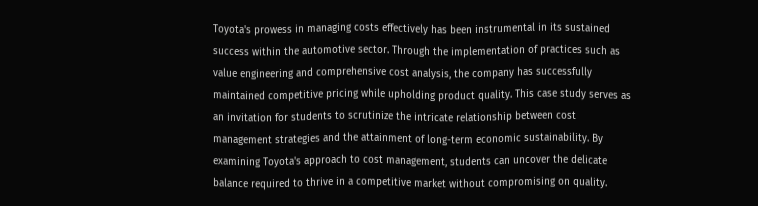Toyota's prowess in managing costs effectively has been instrumental in its sustained success within the automotive sector. Through the implementation of practices such as value engineering and comprehensive cost analysis, the company has successfully maintained competitive pricing while upholding product quality. This case study serves as an invitation for students to scrutinize the intricate relationship between cost management strategies and the attainment of long-term economic sustainability. By examining Toyota's approach to cost management, students can uncover the delicate balance required to thrive in a competitive market without compromising on quality.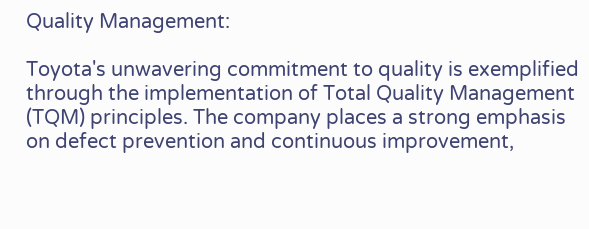Quality Management:

Toyota's unwavering commitment to quality is exemplified through the implementation of Total Quality Management (TQM) principles. The company places a strong emphasis on defect prevention and continuous improvement,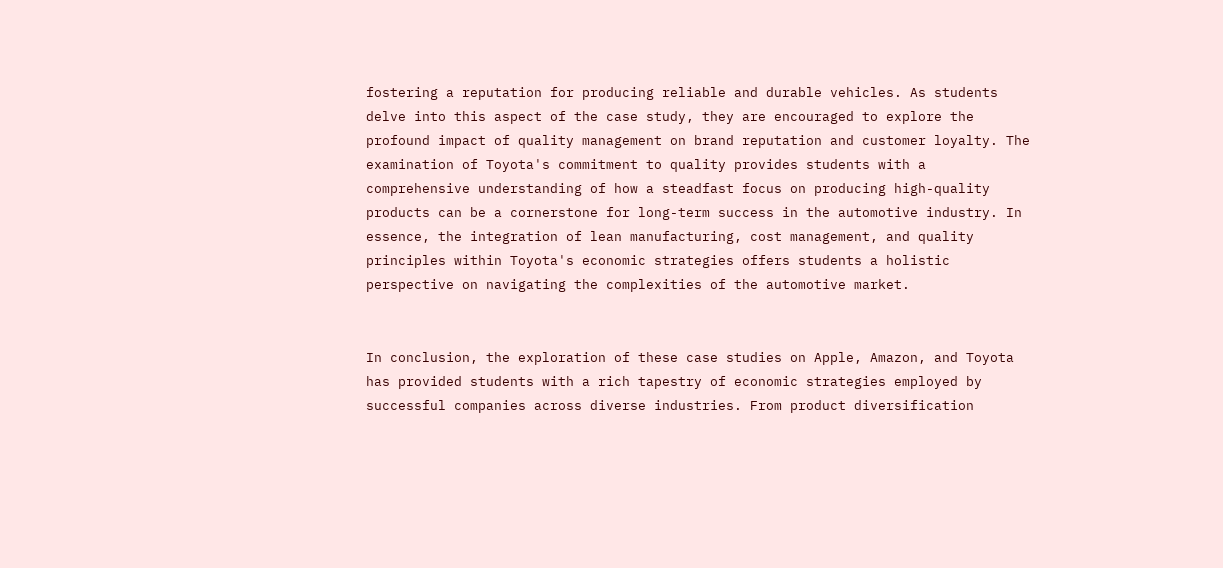fostering a reputation for producing reliable and durable vehicles. As students delve into this aspect of the case study, they are encouraged to explore the profound impact of quality management on brand reputation and customer loyalty. The examination of Toyota's commitment to quality provides students with a comprehensive understanding of how a steadfast focus on producing high-quality products can be a cornerstone for long-term success in the automotive industry. In essence, the integration of lean manufacturing, cost management, and quality principles within Toyota's economic strategies offers students a holistic perspective on navigating the complexities of the automotive market.


In conclusion, the exploration of these case studies on Apple, Amazon, and Toyota has provided students with a rich tapestry of economic strategies employed by successful companies across diverse industries. From product diversification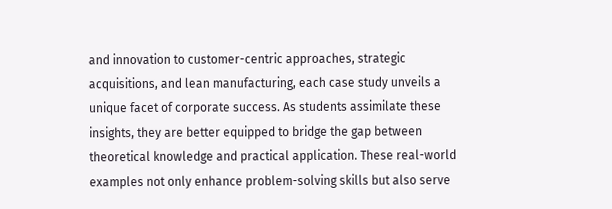and innovation to customer-centric approaches, strategic acquisitions, and lean manufacturing, each case study unveils a unique facet of corporate success. As students assimilate these insights, they are better equipped to bridge the gap between theoretical knowledge and practical application. These real-world examples not only enhance problem-solving skills but also serve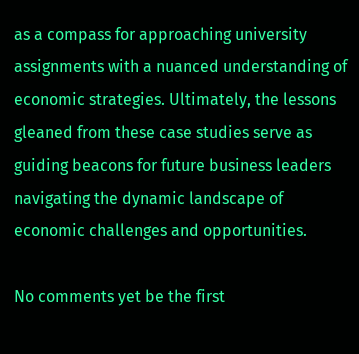as a compass for approaching university assignments with a nuanced understanding of economic strategies. Ultimately, the lessons gleaned from these case studies serve as guiding beacons for future business leaders navigating the dynamic landscape of economic challenges and opportunities.

No comments yet be the first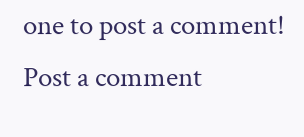one to post a comment!
Post a comment